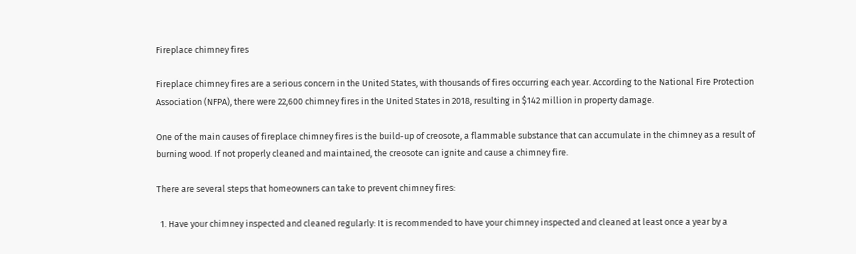Fireplace chimney fires

Fireplace chimney fires are a serious concern in the United States, with thousands of fires occurring each year. According to the National Fire Protection Association (NFPA), there were 22,600 chimney fires in the United States in 2018, resulting in $142 million in property damage.

One of the main causes of fireplace chimney fires is the build-up of creosote, a flammable substance that can accumulate in the chimney as a result of burning wood. If not properly cleaned and maintained, the creosote can ignite and cause a chimney fire.

There are several steps that homeowners can take to prevent chimney fires:

  1. Have your chimney inspected and cleaned regularly: It is recommended to have your chimney inspected and cleaned at least once a year by a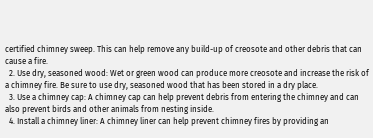certified chimney sweep. This can help remove any build-up of creosote and other debris that can cause a fire.
  2. Use dry, seasoned wood: Wet or green wood can produce more creosote and increase the risk of a chimney fire. Be sure to use dry, seasoned wood that has been stored in a dry place.
  3. Use a chimney cap: A chimney cap can help prevent debris from entering the chimney and can also prevent birds and other animals from nesting inside.
  4. Install a chimney liner: A chimney liner can help prevent chimney fires by providing an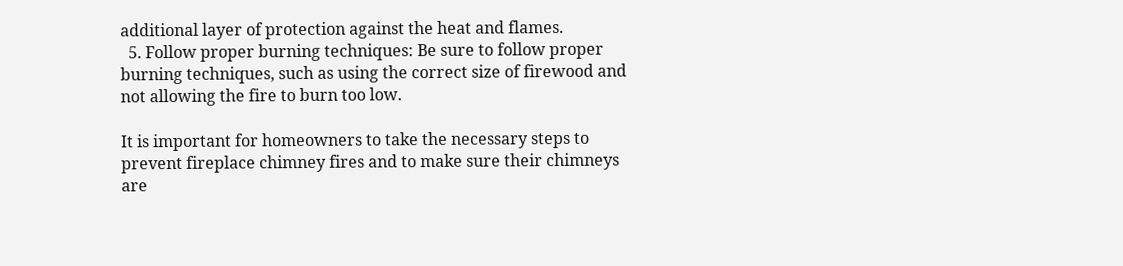additional layer of protection against the heat and flames.
  5. Follow proper burning techniques: Be sure to follow proper burning techniques, such as using the correct size of firewood and not allowing the fire to burn too low.

It is important for homeowners to take the necessary steps to prevent fireplace chimney fires and to make sure their chimneys are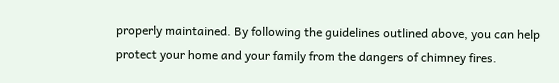properly maintained. By following the guidelines outlined above, you can help protect your home and your family from the dangers of chimney fires.